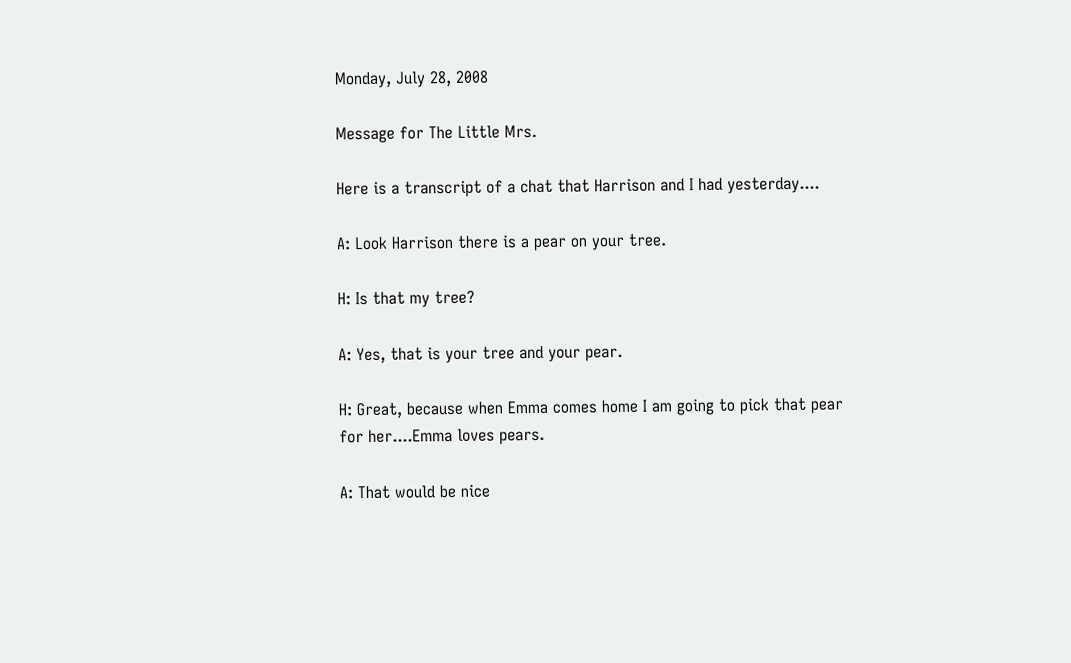Monday, July 28, 2008

Message for The Little Mrs.

Here is a transcript of a chat that Harrison and I had yesterday....

A: Look Harrison there is a pear on your tree.

H: Is that my tree?

A: Yes, that is your tree and your pear.

H: Great, because when Emma comes home I am going to pick that pear for her....Emma loves pears.

A: That would be nice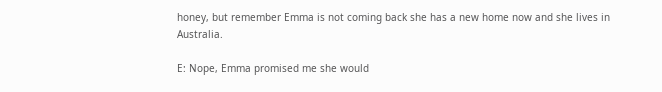honey, but remember Emma is not coming back she has a new home now and she lives in Australia.

E: Nope, Emma promised me she would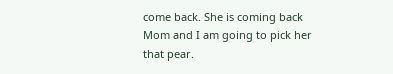come back. She is coming back Mom and I am going to pick her that pear.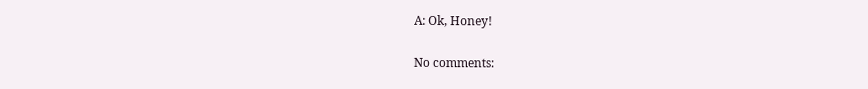A: Ok, Honey!

No comments: